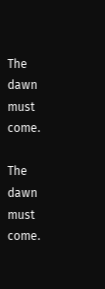The dawn must come.

The dawn must come.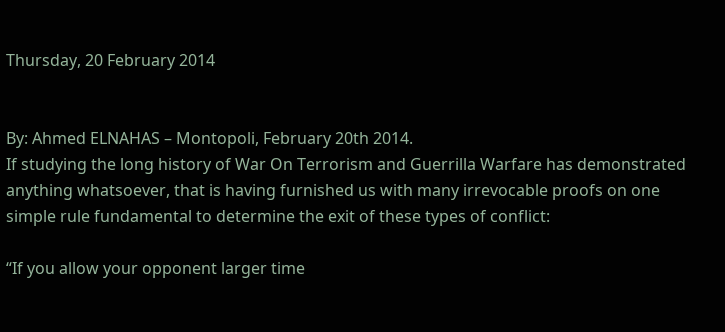Thursday, 20 February 2014


By: Ahmed ELNAHAS – Montopoli, February 20th 2014.
If studying the long history of War On Terrorism and Guerrilla Warfare has demonstrated anything whatsoever, that is having furnished us with many irrevocable proofs on one simple rule fundamental to determine the exit of these types of conflict:

“If you allow your opponent larger time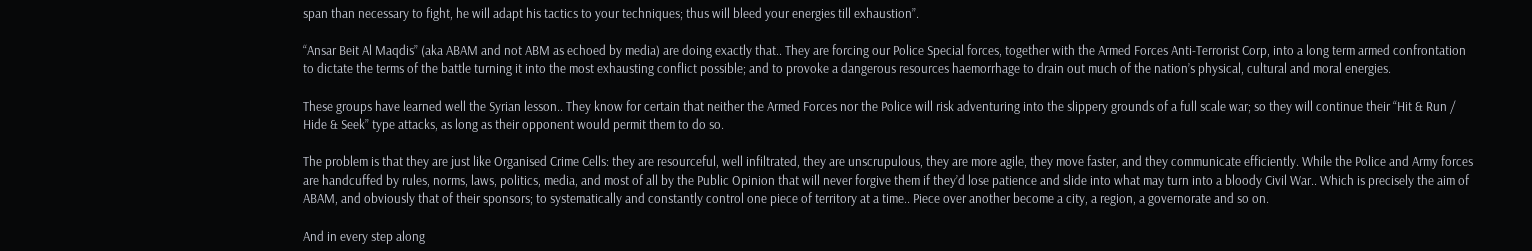span than necessary to fight, he will adapt his tactics to your techniques; thus will bleed your energies till exhaustion”.

“Ansar Beit Al Maqdis” (aka ABAM and not ABM as echoed by media) are doing exactly that.. They are forcing our Police Special forces, together with the Armed Forces Anti-Terrorist Corp, into a long term armed confrontation to dictate the terms of the battle turning it into the most exhausting conflict possible; and to provoke a dangerous resources haemorrhage to drain out much of the nation’s physical, cultural and moral energies.

These groups have learned well the Syrian lesson.. They know for certain that neither the Armed Forces nor the Police will risk adventuring into the slippery grounds of a full scale war; so they will continue their “Hit & Run / Hide & Seek” type attacks, as long as their opponent would permit them to do so.

The problem is that they are just like Organised Crime Cells: they are resourceful, well infiltrated, they are unscrupulous, they are more agile, they move faster, and they communicate efficiently. While the Police and Army forces are handcuffed by rules, norms, laws, politics, media, and most of all by the Public Opinion that will never forgive them if they’d lose patience and slide into what may turn into a bloody Civil War.. Which is precisely the aim of ABAM, and obviously that of their sponsors; to systematically and constantly control one piece of territory at a time.. Piece over another become a city, a region, a governorate and so on.

And in every step along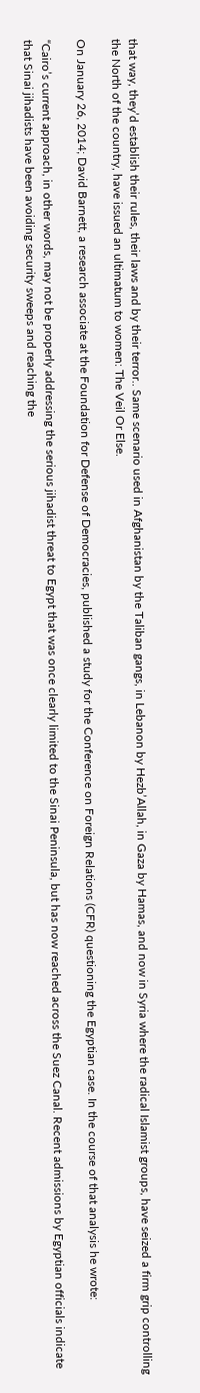that way, they’d establish their rules, their laws and by their terror.. Same scenario used in Afghanistan by the Taliban gangs, in Lebanon by Hezb’Allah, in Gaza by Hamas, and now in Syria where the radical Islamist groups, have seized a firm grip controlling the North of the country, have issued an ultimatum to women: The Veil Or Else.

On January 26, 2014; David Barnett, a research associate at the Foundation for Defense of Democracies, published a study for the Conference on Foreign Relations (CFR) questioning the Egyptian case. In the course of that analysis he wrote:

“Cairo’s current approach, in other words, may not be properly addressing the serious jihadist threat to Egypt that was once clearly limited to the Sinai Peninsula, but has now reached across the Suez Canal. Recent admissions by Egyptian officials indicate that Sinai jihadists have been avoiding security sweeps and reaching the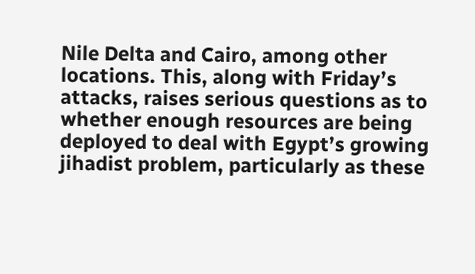Nile Delta and Cairo, among other locations. This, along with Friday’s attacks, raises serious questions as to whether enough resources are being deployed to deal with Egypt’s growing jihadist problem, particularly as these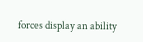forces display an ability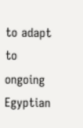to adapt to ongoing Egyptian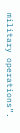military operations”.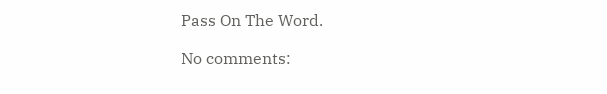Pass On The Word.

No comments: